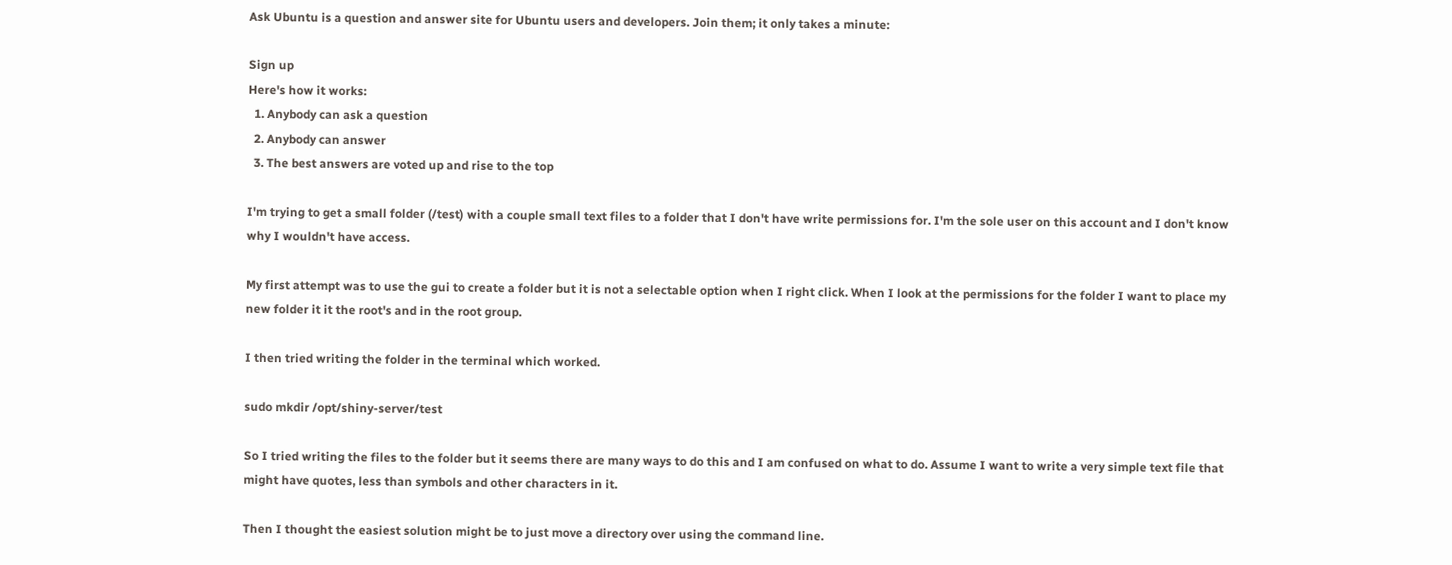Ask Ubuntu is a question and answer site for Ubuntu users and developers. Join them; it only takes a minute:

Sign up
Here's how it works:
  1. Anybody can ask a question
  2. Anybody can answer
  3. The best answers are voted up and rise to the top

I'm trying to get a small folder (/test) with a couple small text files to a folder that I don't have write permissions for. I'm the sole user on this account and I don't know why I wouldn't have access.

My first attempt was to use the gui to create a folder but it is not a selectable option when I right click. When I look at the permissions for the folder I want to place my new folder it it the root's and in the root group.

I then tried writing the folder in the terminal which worked.

sudo mkdir /opt/shiny-server/test

So I tried writing the files to the folder but it seems there are many ways to do this and I am confused on what to do. Assume I want to write a very simple text file that might have quotes, less than symbols and other characters in it.

Then I thought the easiest solution might be to just move a directory over using the command line.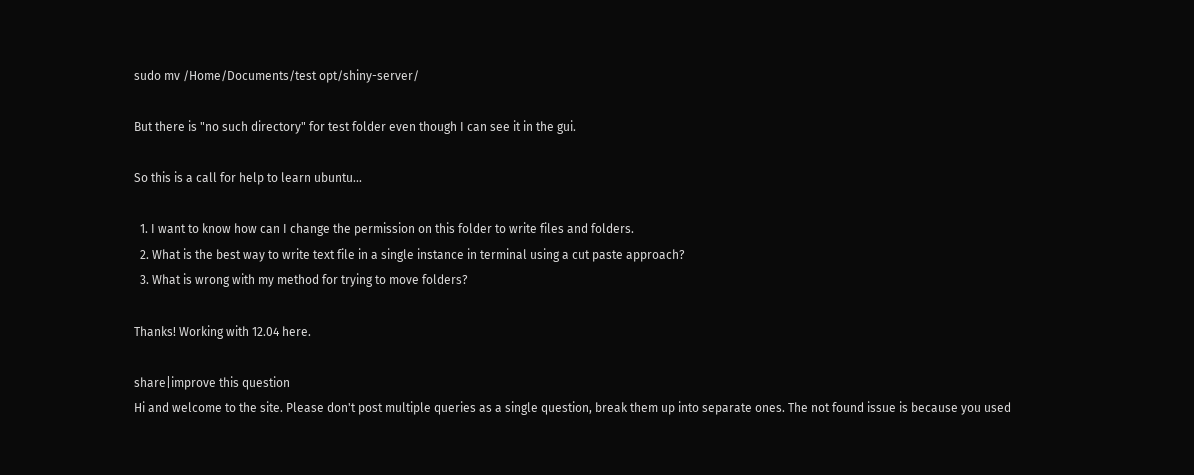sudo mv /Home/Documents/test opt/shiny-server/

But there is "no such directory" for test folder even though I can see it in the gui.

So this is a call for help to learn ubuntu...

  1. I want to know how can I change the permission on this folder to write files and folders.
  2. What is the best way to write text file in a single instance in terminal using a cut paste approach?
  3. What is wrong with my method for trying to move folders?

Thanks! Working with 12.04 here.

share|improve this question
Hi and welcome to the site. Please don't post multiple queries as a single question, break them up into separate ones. The not found issue is because you used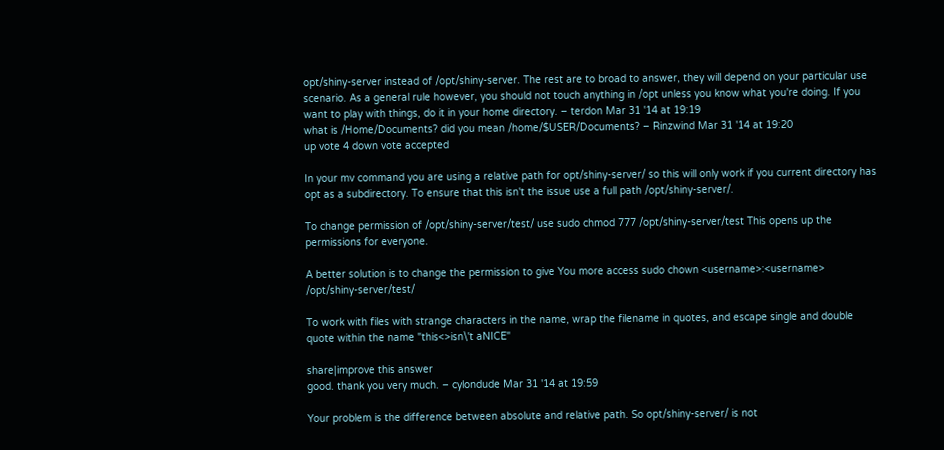opt/shiny-server instead of /opt/shiny-server. The rest are to broad to answer, they will depend on your particular use scenario. As a general rule however, you should not touch anything in /opt unless you know what you're doing. If you want to play with things, do it in your home directory. – terdon Mar 31 '14 at 19:19
what is /Home/Documents? did you mean /home/$USER/Documents? – Rinzwind Mar 31 '14 at 19:20
up vote 4 down vote accepted

In your mv command you are using a relative path for opt/shiny-server/ so this will only work if you current directory has opt as a subdirectory. To ensure that this isn't the issue use a full path /opt/shiny-server/.

To change permission of /opt/shiny-server/test/ use sudo chmod 777 /opt/shiny-server/test This opens up the permissions for everyone.

A better solution is to change the permission to give You more access sudo chown <username>:<username> /opt/shiny-server/test/

To work with files with strange characters in the name, wrap the filename in quotes, and escape single and double quote within the name "this<>isn\'t aNICE"

share|improve this answer
good. thank you very much. – cylondude Mar 31 '14 at 19:59

Your problem is the difference between absolute and relative path. So opt/shiny-server/ is not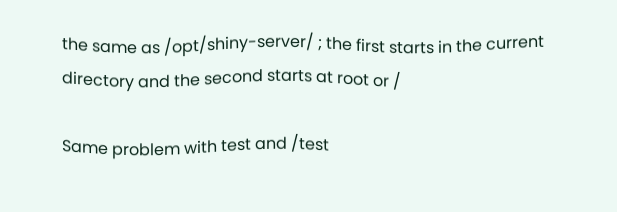the same as /opt/shiny-server/ ; the first starts in the current directory and the second starts at root or /

Same problem with test and /test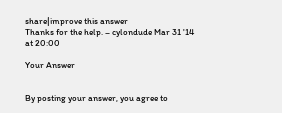share|improve this answer
Thanks for the help. – cylondude Mar 31 '14 at 20:00

Your Answer


By posting your answer, you agree to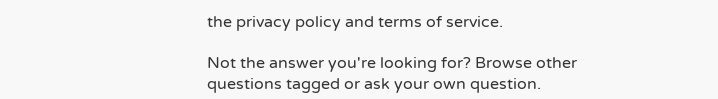the privacy policy and terms of service.

Not the answer you're looking for? Browse other questions tagged or ask your own question.